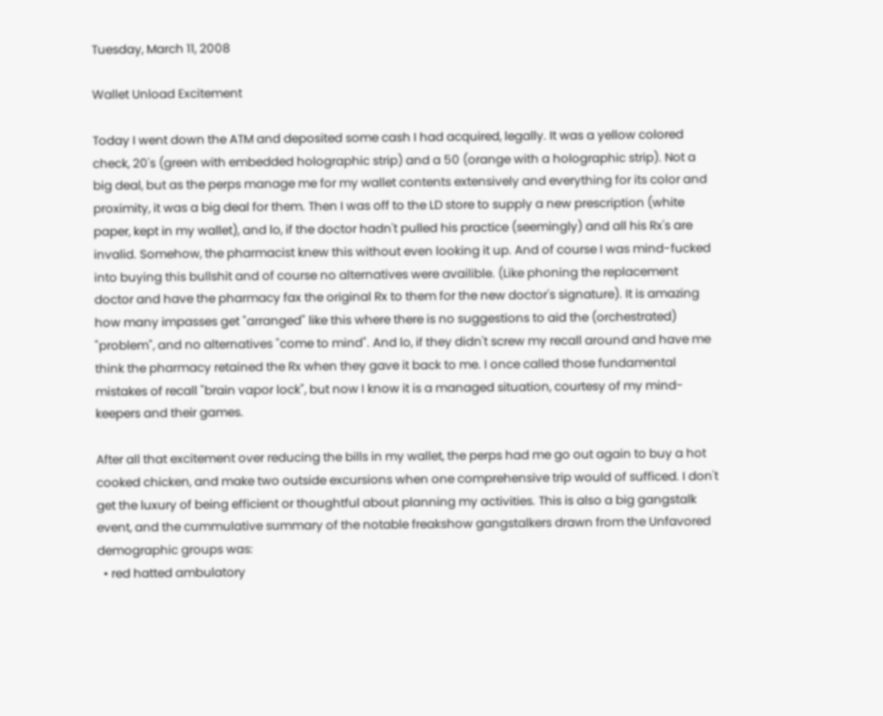Tuesday, March 11, 2008

Wallet Unload Excitement

Today I went down the ATM and deposited some cash I had acquired, legally. It was a yellow colored check, 20's (green with embedded holographic strip) and a 50 (orange with a holographic strip). Not a big deal, but as the perps manage me for my wallet contents extensively and everything for its color and proximity, it was a big deal for them. Then I was off to the LD store to supply a new prescription (white paper, kept in my wallet), and lo, if the doctor hadn't pulled his practice (seemingly) and all his Rx's are invalid. Somehow, the pharmacist knew this without even looking it up. And of course I was mind-fucked into buying this bullshit and of course no alternatives were availible. (Like phoning the replacement doctor and have the pharmacy fax the original Rx to them for the new doctor's signature). It is amazing how many impasses get "arranged" like this where there is no suggestions to aid the (orchestrated) "problem", and no alternatives "come to mind". And lo, if they didn't screw my recall around and have me think the pharmacy retained the Rx when they gave it back to me. I once called those fundamental mistakes of recall "brain vapor lock", but now I know it is a managed situation, courtesy of my mind-keepers and their games.

After all that excitement over reducing the bills in my wallet, the perps had me go out again to buy a hot cooked chicken, and make two outside excursions when one comprehensive trip would of sufficed. I don't get the luxury of being efficient or thoughtful about planning my activities. This is also a big gangstalk event, and the cummulative summary of the notable freakshow gangstalkers drawn from the Unfavored demographic groups was:
  • red hatted ambulatory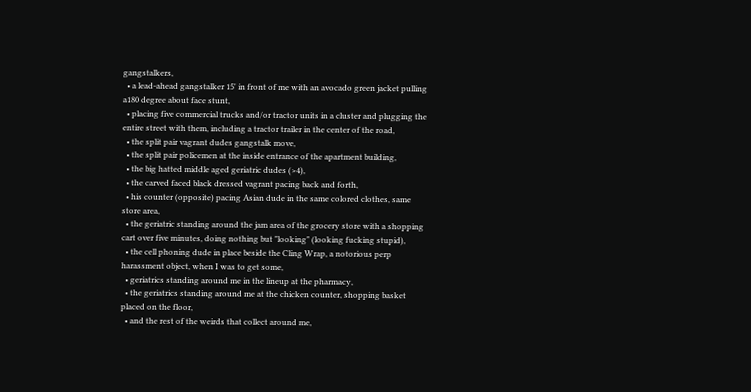gangstalkers,
  • a lead-ahead gangstalker 15' in front of me with an avocado green jacket pulling a180 degree about face stunt,
  • placing five commercial trucks and/or tractor units in a cluster and plugging the entire street with them, including a tractor trailer in the center of the road,
  • the split pair vagrant dudes gangstalk move,
  • the split pair policemen at the inside entrance of the apartment building,
  • the big hatted middle aged geriatric dudes (>4),
  • the carved faced black dressed vagrant pacing back and forth,
  • his counter (opposite) pacing Asian dude in the same colored clothes, same store area,
  • the geriatric standing around the jam area of the grocery store with a shopping cart over five minutes, doing nothing but "looking" (looking fucking stupid),
  • the cell phoning dude in place beside the Cling Wrap, a notorious perp harassment object, when I was to get some,
  • geriatrics standing around me in the lineup at the pharmacy,
  • the geriatrics standing around me at the chicken counter, shopping basket placed on the floor,
  • and the rest of the weirds that collect around me,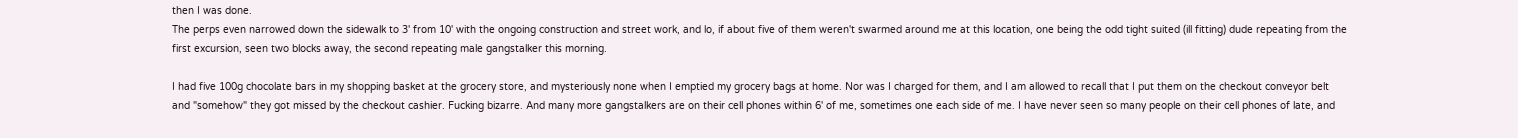then I was done.
The perps even narrowed down the sidewalk to 3' from 10' with the ongoing construction and street work, and lo, if about five of them weren't swarmed around me at this location, one being the odd tight suited (ill fitting) dude repeating from the first excursion, seen two blocks away, the second repeating male gangstalker this morning.

I had five 100g chocolate bars in my shopping basket at the grocery store, and mysteriously none when I emptied my grocery bags at home. Nor was I charged for them, and I am allowed to recall that I put them on the checkout conveyor belt and "somehow" they got missed by the checkout cashier. Fucking bizarre. And many more gangstalkers are on their cell phones within 6' of me, sometimes one each side of me. I have never seen so many people on their cell phones of late, and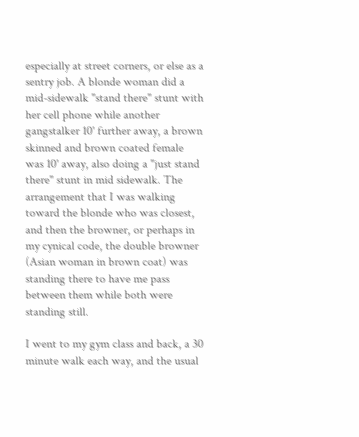especially at street corners, or else as a sentry job. A blonde woman did a mid-sidewalk "stand there" stunt with her cell phone while another gangstalker 10' further away, a brown skinned and brown coated female was 10' away, also doing a "just stand there" stunt in mid sidewalk. The arrangement that I was walking toward the blonde who was closest, and then the browner, or perhaps in my cynical code, the double browner (Asian woman in brown coat) was standing there to have me pass between them while both were standing still.

I went to my gym class and back, a 30 minute walk each way, and the usual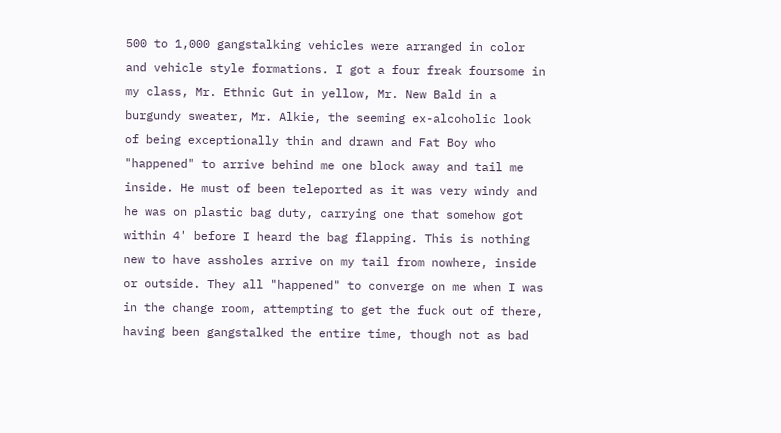500 to 1,000 gangstalking vehicles were arranged in color and vehicle style formations. I got a four freak foursome in my class, Mr. Ethnic Gut in yellow, Mr. New Bald in a burgundy sweater, Mr. Alkie, the seeming ex-alcoholic look of being exceptionally thin and drawn and Fat Boy who "happened" to arrive behind me one block away and tail me inside. He must of been teleported as it was very windy and he was on plastic bag duty, carrying one that somehow got within 4' before I heard the bag flapping. This is nothing new to have assholes arrive on my tail from nowhere, inside or outside. They all "happened" to converge on me when I was in the change room, attempting to get the fuck out of there, having been gangstalked the entire time, though not as bad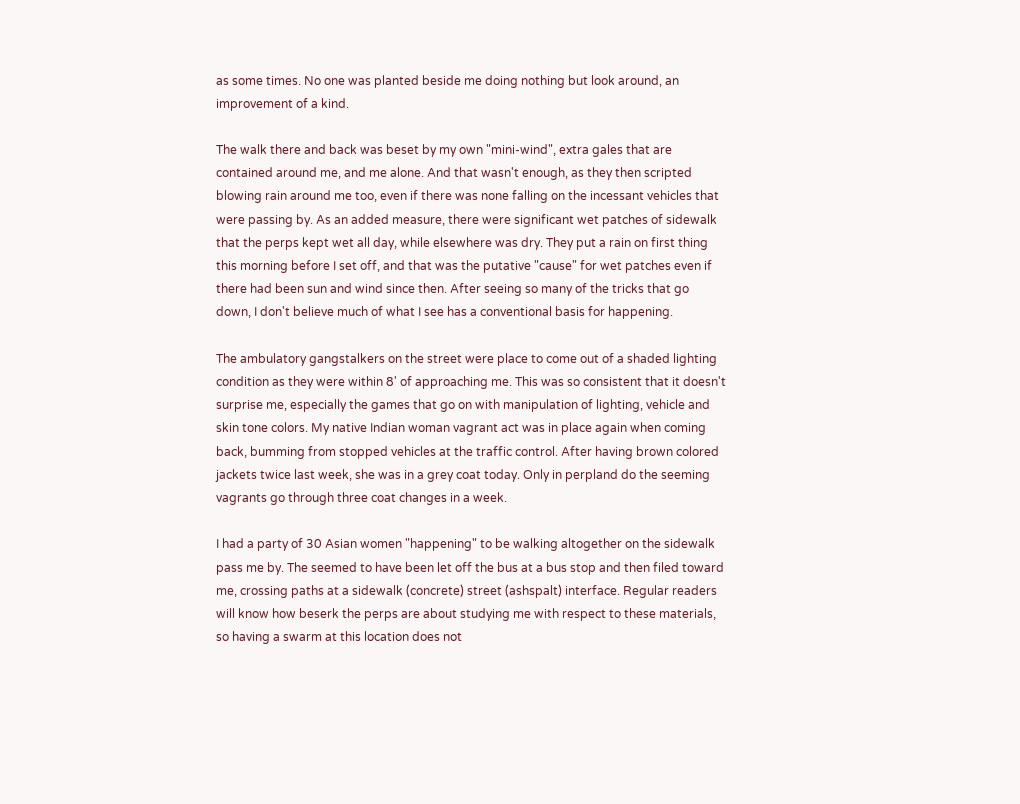as some times. No one was planted beside me doing nothing but look around, an improvement of a kind.

The walk there and back was beset by my own "mini-wind", extra gales that are contained around me, and me alone. And that wasn't enough, as they then scripted blowing rain around me too, even if there was none falling on the incessant vehicles that were passing by. As an added measure, there were significant wet patches of sidewalk that the perps kept wet all day, while elsewhere was dry. They put a rain on first thing this morning before I set off, and that was the putative "cause" for wet patches even if there had been sun and wind since then. After seeing so many of the tricks that go down, I don't believe much of what I see has a conventional basis for happening.

The ambulatory gangstalkers on the street were place to come out of a shaded lighting condition as they were within 8' of approaching me. This was so consistent that it doesn't surprise me, especially the games that go on with manipulation of lighting, vehicle and skin tone colors. My native Indian woman vagrant act was in place again when coming back, bumming from stopped vehicles at the traffic control. After having brown colored jackets twice last week, she was in a grey coat today. Only in perpland do the seeming vagrants go through three coat changes in a week.

I had a party of 30 Asian women "happening" to be walking altogether on the sidewalk pass me by. The seemed to have been let off the bus at a bus stop and then filed toward me, crossing paths at a sidewalk (concrete) street (ashspalt) interface. Regular readers will know how beserk the perps are about studying me with respect to these materials, so having a swarm at this location does not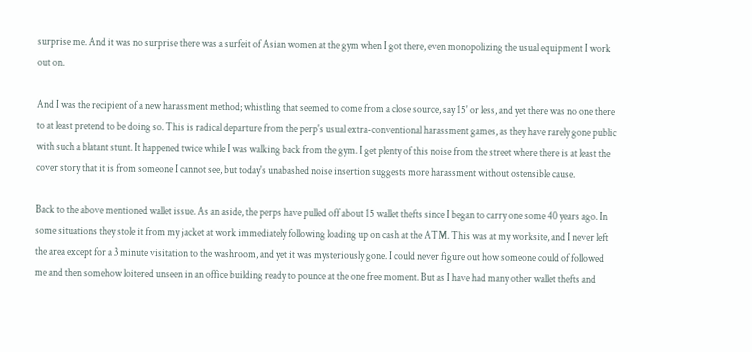surprise me. And it was no surprise there was a surfeit of Asian women at the gym when I got there, even monopolizing the usual equipment I work out on.

And I was the recipient of a new harassment method; whistling that seemed to come from a close source, say 15' or less, and yet there was no one there to at least pretend to be doing so. This is radical departure from the perp's usual extra-conventional harassment games, as they have rarely gone public with such a blatant stunt. It happened twice while I was walking back from the gym. I get plenty of this noise from the street where there is at least the cover story that it is from someone I cannot see, but today's unabashed noise insertion suggests more harassment without ostensible cause.

Back to the above mentioned wallet issue. As an aside, the perps have pulled off about 15 wallet thefts since I began to carry one some 40 years ago. In some situations they stole it from my jacket at work immediately following loading up on cash at the ATM. This was at my worksite, and I never left the area except for a 3 minute visitation to the washroom, and yet it was mysteriously gone. I could never figure out how someone could of followed me and then somehow loitered unseen in an office building ready to pounce at the one free moment. But as I have had many other wallet thefts and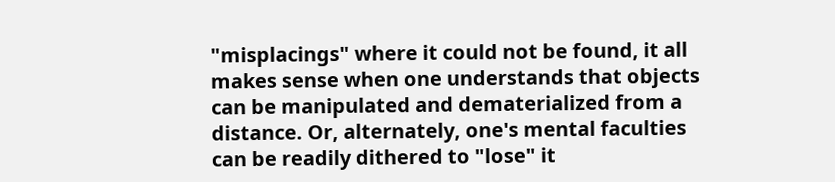"misplacings" where it could not be found, it all makes sense when one understands that objects can be manipulated and dematerialized from a distance. Or, alternately, one's mental faculties can be readily dithered to "lose" it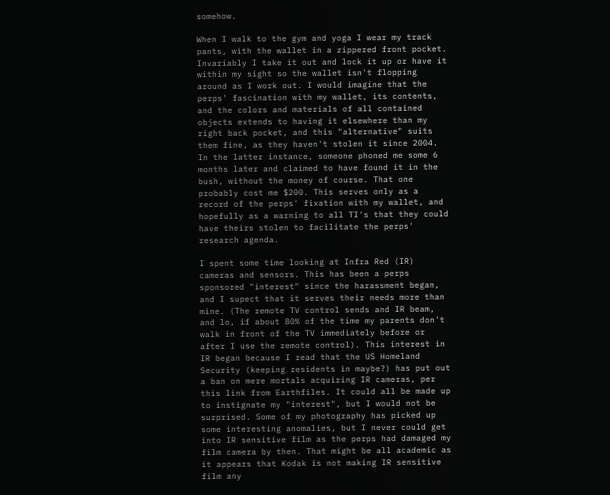somehow.

When I walk to the gym and yoga I wear my track pants, with the wallet in a zippered front pocket. Invariably I take it out and lock it up or have it within my sight so the wallet isn't flopping around as I work out. I would imagine that the perps' fascination with my wallet, its contents, and the colors and materials of all contained objects extends to having it elsewhere than my right back pocket, and this "alternative" suits them fine, as they haven't stolen it since 2004. In the latter instance, someone phoned me some 6 months later and claimed to have found it in the bush, without the money of course. That one probably cost me $200. This serves only as a record of the perps' fixation with my wallet, and hopefully as a warning to all TI's that they could have theirs stolen to facilitate the perps' research agenda.

I spent some time looking at Infra Red (IR) cameras and sensors. This has been a perps sponsored "interest" since the harassment began, and I supect that it serves their needs more than mine. (The remote TV control sends and IR beam, and lo, if about 80% of the time my parents don't walk in front of the TV immediately before or after I use the remote control). This interest in IR began because I read that the US Homeland Security (keeping residents in maybe?) has put out a ban on mere mortals acquiring IR cameras, per this link from Earthfiles. It could all be made up to instignate my "interest", but I would not be surprised. Some of my photography has picked up some interesting anomalies, but I never could get into IR sensitive film as the perps had damaged my film camera by then. That might be all academic as it appears that Kodak is not making IR sensitive film any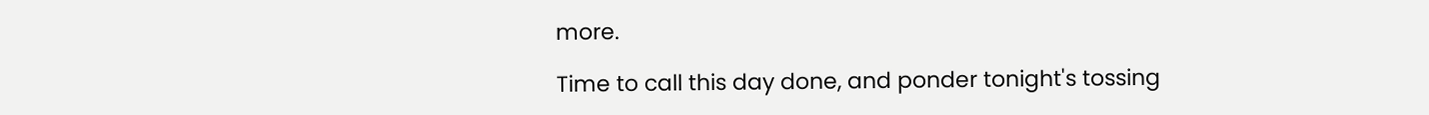more.

Time to call this day done, and ponder tonight's tossing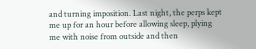and turning imposition. Last night, the perps kept me up for an hour before allowing sleep, plying me with noise from outside and then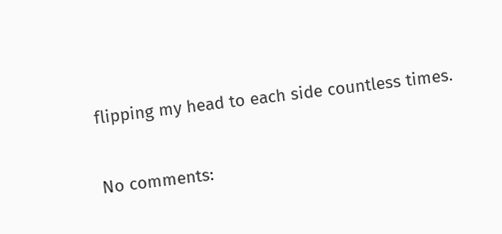flipping my head to each side countless times.

No comments: